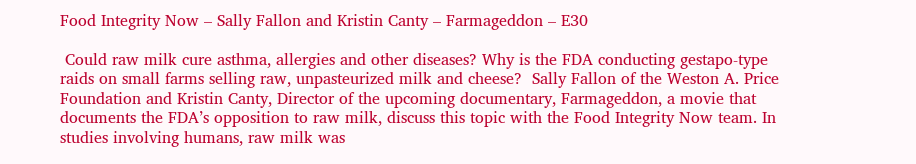Food Integrity Now – Sally Fallon and Kristin Canty – Farmageddon – E30

 Could raw milk cure asthma, allergies and other diseases? Why is the FDA conducting gestapo-type raids on small farms selling raw, unpasteurized milk and cheese?  Sally Fallon of the Weston A. Price Foundation and Kristin Canty, Director of the upcoming documentary, Farmageddon, a movie that documents the FDA’s opposition to raw milk, discuss this topic with the Food Integrity Now team. In studies involving humans, raw milk was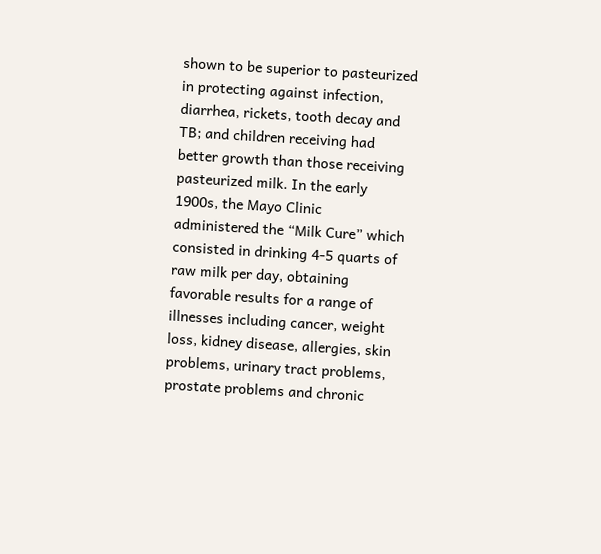shown to be superior to pasteurized in protecting against infection, diarrhea, rickets, tooth decay and TB; and children receiving had better growth than those receiving pasteurized milk. In the early 1900s, the Mayo Clinic administered the “Milk Cure” which consisted in drinking 4-5 quarts of raw milk per day, obtaining favorable results for a range of illnesses including cancer, weight loss, kidney disease, allergies, skin problems, urinary tract problems, prostate problems and chronic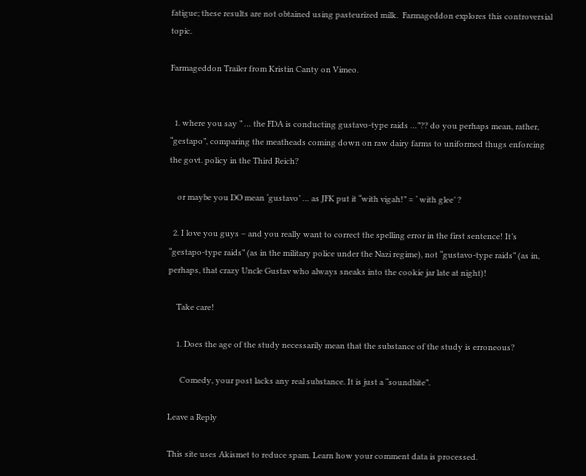fatigue; these results are not obtained using pasteurized milk.  Farmageddon explores this controversial topic.

Farmageddon Trailer from Kristin Canty on Vimeo.


  1. where you say ” … the FDA is conducting gustavo-type raids …”?? do you perhaps mean, rather, “gestapo”, comparing the meatheads coming down on raw dairy farms to uniformed thugs enforcing the govt. policy in the Third Reich?

    or maybe you DO mean ‘gustavo’ … as JFK put it “with vigah!” = ‘ with glee’ ?

  2. I love you guys – and you really want to correct the spelling error in the first sentence! It’s “gestapo-type raids” (as in the military police under the Nazi regime), not “gustavo-type raids” (as in, perhaps, that crazy Uncle Gustav who always sneaks into the cookie jar late at night)!

    Take care!

    1. Does the age of the study necessarily mean that the substance of the study is erroneous?

      Comedy, your post lacks any real substance. It is just a “soundbite”.

Leave a Reply

This site uses Akismet to reduce spam. Learn how your comment data is processed.